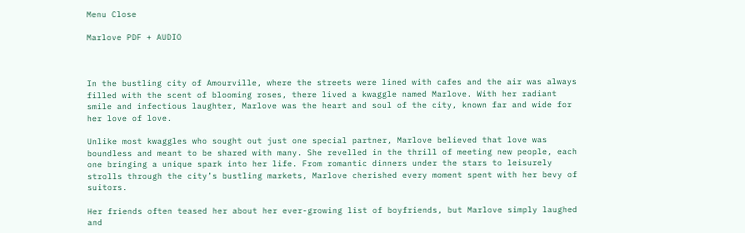Menu Close

Marlove PDF + AUDIO



In the bustling city of Amourville, where the streets were lined with cafes and the air was always filled with the scent of blooming roses, there lived a kwaggle named Marlove. With her radiant smile and infectious laughter, Marlove was the heart and soul of the city, known far and wide for her love of love.

Unlike most kwaggles who sought out just one special partner, Marlove believed that love was boundless and meant to be shared with many. She revelled in the thrill of meeting new people, each one bringing a unique spark into her life. From romantic dinners under the stars to leisurely strolls through the city’s bustling markets, Marlove cherished every moment spent with her bevy of suitors.

Her friends often teased her about her ever-growing list of boyfriends, but Marlove simply laughed and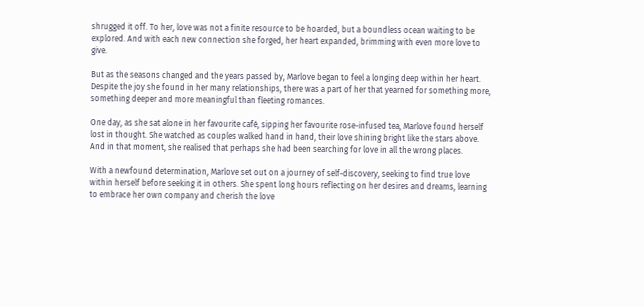shrugged it off. To her, love was not a finite resource to be hoarded, but a boundless ocean waiting to be explored. And with each new connection she forged, her heart expanded, brimming with even more love to give.

But as the seasons changed and the years passed by, Marlove began to feel a longing deep within her heart. Despite the joy she found in her many relationships, there was a part of her that yearned for something more, something deeper and more meaningful than fleeting romances.

One day, as she sat alone in her favourite café, sipping her favourite rose-infused tea, Marlove found herself lost in thought. She watched as couples walked hand in hand, their love shining bright like the stars above. And in that moment, she realised that perhaps she had been searching for love in all the wrong places.

With a newfound determination, Marlove set out on a journey of self-discovery, seeking to find true love within herself before seeking it in others. She spent long hours reflecting on her desires and dreams, learning to embrace her own company and cherish the love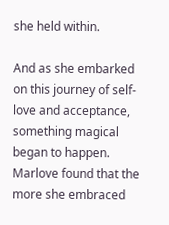she held within.

And as she embarked on this journey of self-love and acceptance, something magical began to happen. Marlove found that the more she embraced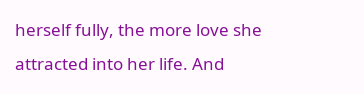herself fully, the more love she attracted into her life. And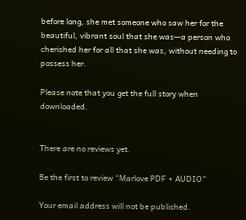before long, she met someone who saw her for the beautiful, vibrant soul that she was—a person who cherished her for all that she was, without needing to possess her.

Please note that you get the full story when downloaded.


There are no reviews yet.

Be the first to review “Marlove PDF + AUDIO”

Your email address will not be published.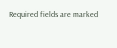Required fields are marked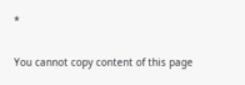*

You cannot copy content of this page